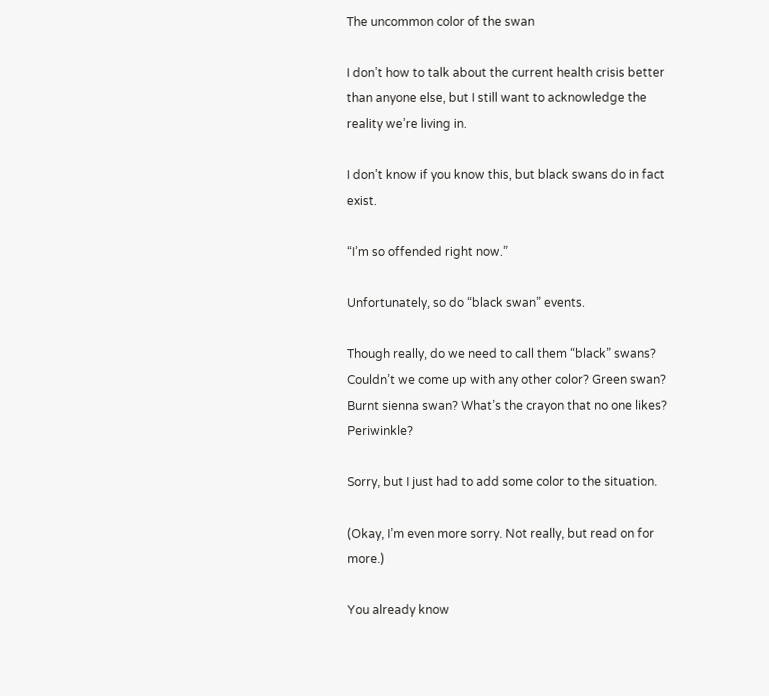The uncommon color of the swan

I don’t how to talk about the current health crisis better than anyone else, but I still want to acknowledge the reality we’re living in.

I don’t know if you know this, but black swans do in fact exist.

“I’m so offended right now.”

Unfortunately, so do “black swan” events.

Though really, do we need to call them “black” swans? Couldn’t we come up with any other color? Green swan? Burnt sienna swan? What’s the crayon that no one likes? Periwinkle?

Sorry, but I just had to add some color to the situation.

(Okay, I’m even more sorry. Not really, but read on for more.)

You already know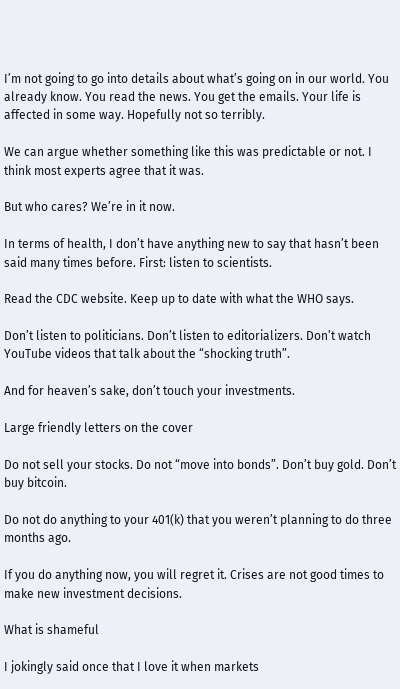I’m not going to go into details about what’s going on in our world. You already know. You read the news. You get the emails. Your life is affected in some way. Hopefully not so terribly.

We can argue whether something like this was predictable or not. I think most experts agree that it was.

But who cares? We’re in it now.

In terms of health, I don’t have anything new to say that hasn’t been said many times before. First: listen to scientists.

Read the CDC website. Keep up to date with what the WHO says.

Don’t listen to politicians. Don’t listen to editorializers. Don’t watch YouTube videos that talk about the “shocking truth”.

And for heaven’s sake, don’t touch your investments.

Large friendly letters on the cover

Do not sell your stocks. Do not “move into bonds”. Don’t buy gold. Don’t buy bitcoin.

Do not do anything to your 401(k) that you weren’t planning to do three months ago.

If you do anything now, you will regret it. Crises are not good times to make new investment decisions.

What is shameful

I jokingly said once that I love it when markets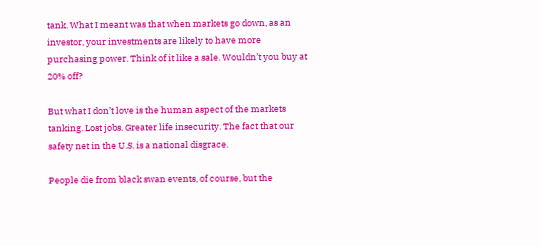tank. What I meant was that when markets go down, as an investor, your investments are likely to have more purchasing power. Think of it like a sale. Wouldn’t you buy at 20% off?

But what I don’t love is the human aspect of the markets tanking. Lost jobs. Greater life insecurity. The fact that our safety net in the U.S. is a national disgrace.

People die from black swan events, of course, but the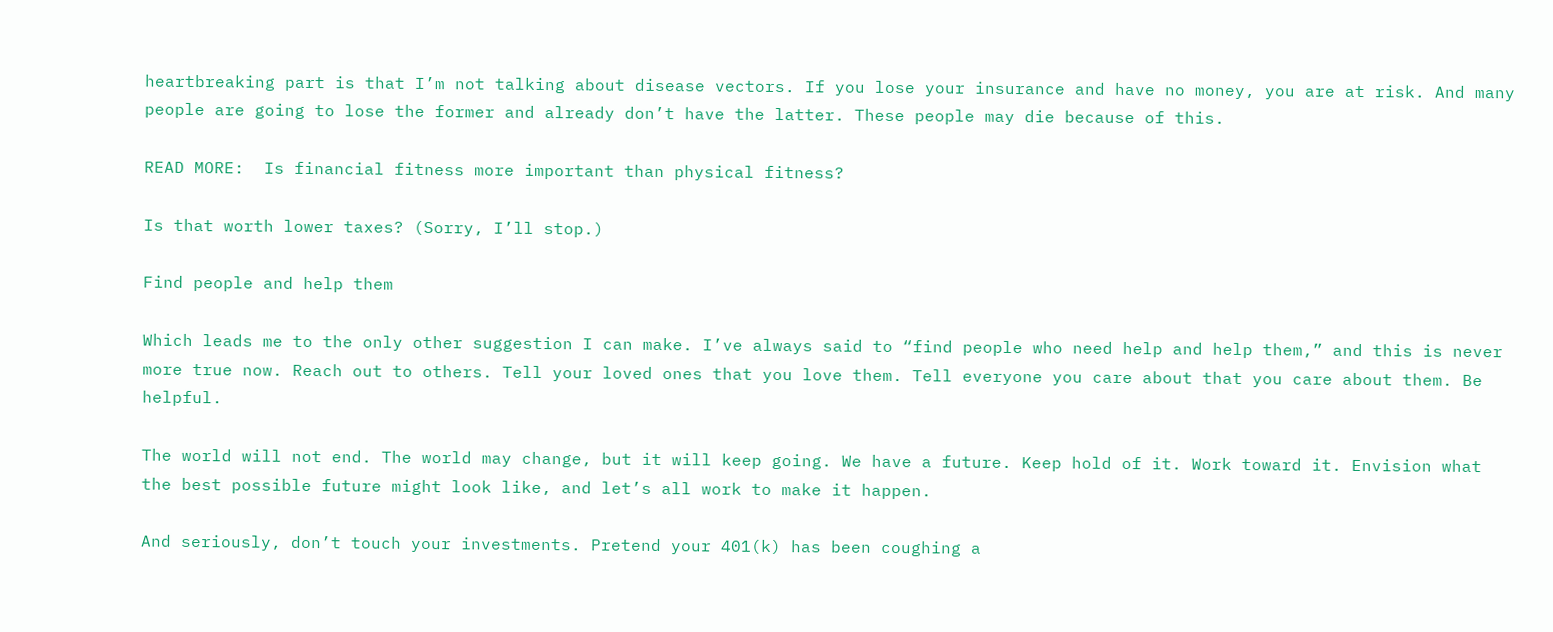heartbreaking part is that I’m not talking about disease vectors. If you lose your insurance and have no money, you are at risk. And many people are going to lose the former and already don’t have the latter. These people may die because of this.

READ MORE:  Is financial fitness more important than physical fitness?

Is that worth lower taxes? (Sorry, I’ll stop.)

Find people and help them

Which leads me to the only other suggestion I can make. I’ve always said to “find people who need help and help them,” and this is never more true now. Reach out to others. Tell your loved ones that you love them. Tell everyone you care about that you care about them. Be helpful.

The world will not end. The world may change, but it will keep going. We have a future. Keep hold of it. Work toward it. Envision what the best possible future might look like, and let’s all work to make it happen.

And seriously, don’t touch your investments. Pretend your 401(k) has been coughing a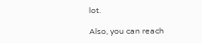lot.

Also, you can reach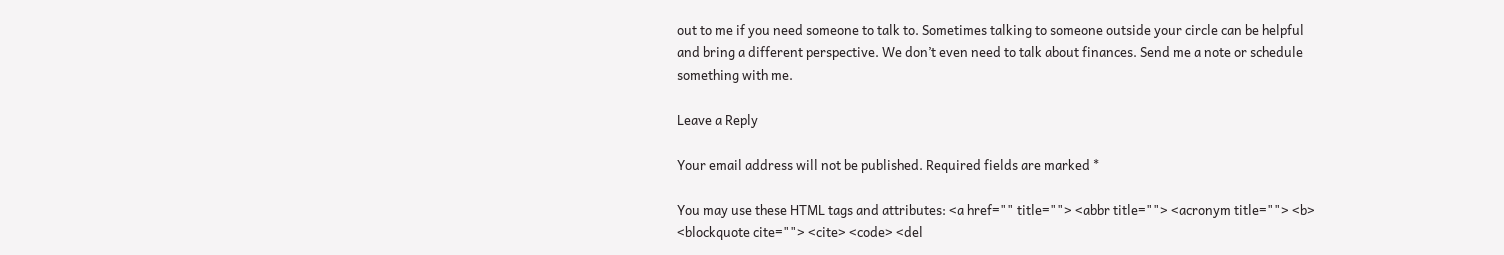out to me if you need someone to talk to. Sometimes talking to someone outside your circle can be helpful and bring a different perspective. We don’t even need to talk about finances. Send me a note or schedule something with me.

Leave a Reply

Your email address will not be published. Required fields are marked *

You may use these HTML tags and attributes: <a href="" title=""> <abbr title=""> <acronym title=""> <b> <blockquote cite=""> <cite> <code> <del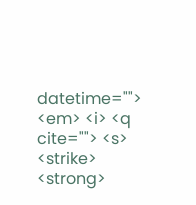datetime=""> <em> <i> <q cite=""> <s> <strike> <strong>